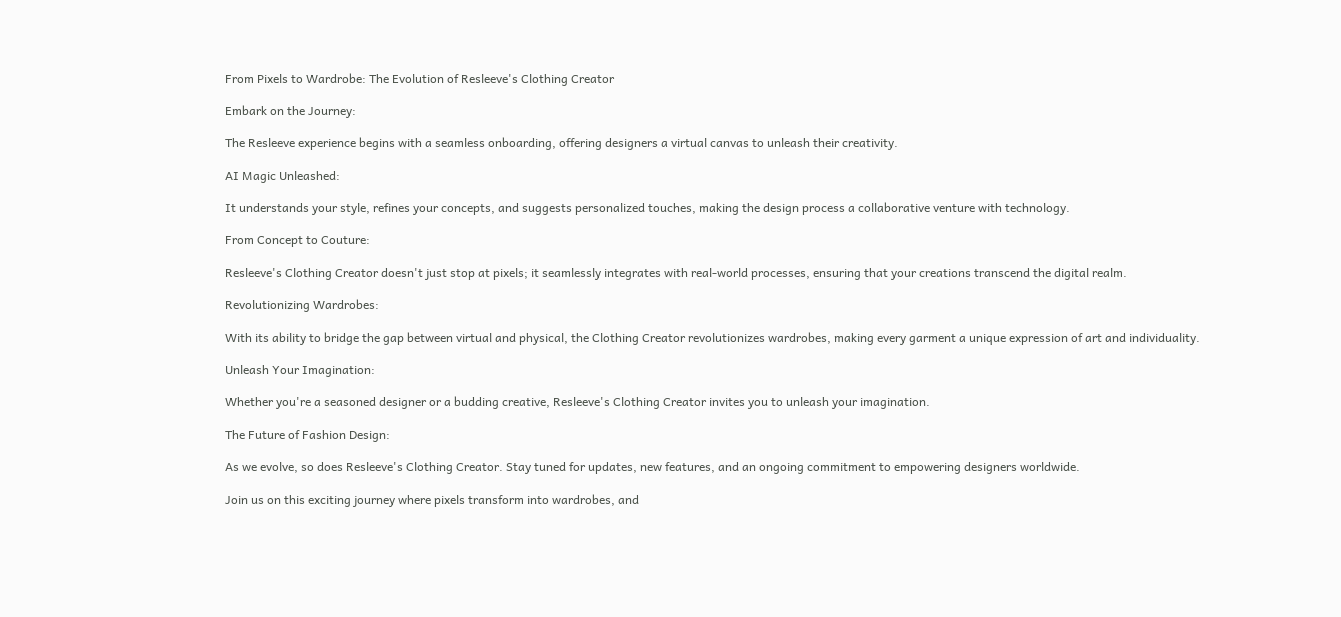From Pixels to Wardrobe: The Evolution of Resleeve's Clothing Creator

Embark on the Journey:

The Resleeve experience begins with a seamless onboarding, offering designers a virtual canvas to unleash their creativity.

AI Magic Unleashed:

It understands your style, refines your concepts, and suggests personalized touches, making the design process a collaborative venture with technology.

From Concept to Couture:

Resleeve's Clothing Creator doesn't just stop at pixels; it seamlessly integrates with real-world processes, ensuring that your creations transcend the digital realm.

Revolutionizing Wardrobes:

With its ability to bridge the gap between virtual and physical, the Clothing Creator revolutionizes wardrobes, making every garment a unique expression of art and individuality.

Unleash Your Imagination:

Whether you're a seasoned designer or a budding creative, Resleeve's Clothing Creator invites you to unleash your imagination.

The Future of Fashion Design:

As we evolve, so does Resleeve's Clothing Creator. Stay tuned for updates, new features, and an ongoing commitment to empowering designers worldwide.

Join us on this exciting journey where pixels transform into wardrobes, and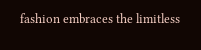fashion embraces the limitless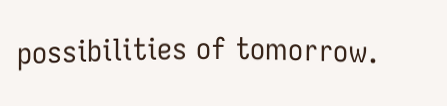possibilities of tomorrow.